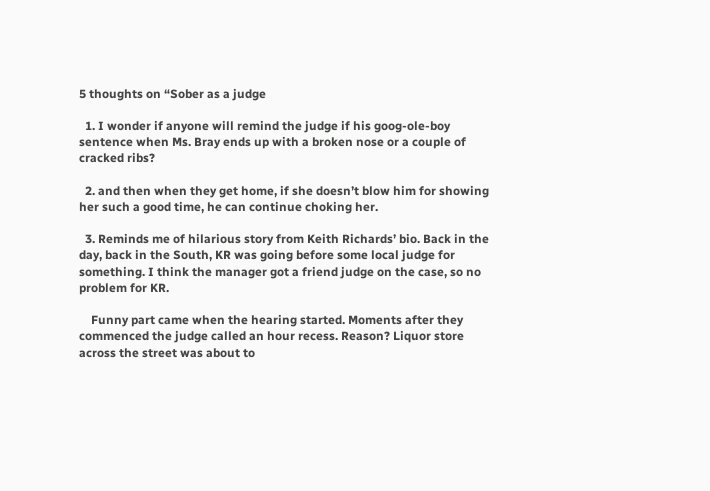5 thoughts on “Sober as a judge

  1. I wonder if anyone will remind the judge if his goog-ole-boy sentence when Ms. Bray ends up with a broken nose or a couple of cracked ribs?

  2. and then when they get home, if she doesn’t blow him for showing her such a good time, he can continue choking her.

  3. Reminds me of hilarious story from Keith Richards’ bio. Back in the day, back in the South, KR was going before some local judge for something. I think the manager got a friend judge on the case, so no problem for KR.

    Funny part came when the hearing started. Moments after they commenced the judge called an hour recess. Reason? Liquor store across the street was about to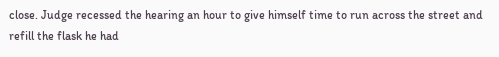close. Judge recessed the hearing an hour to give himself time to run across the street and refill the flask he had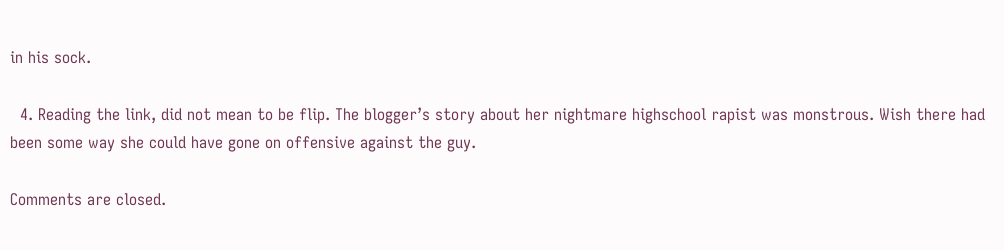in his sock.

  4. Reading the link, did not mean to be flip. The blogger’s story about her nightmare highschool rapist was monstrous. Wish there had been some way she could have gone on offensive against the guy.

Comments are closed.